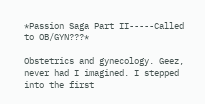*Passion Saga Part II-----Called to OB/GYN???*

Obstetrics and gynecology. Geez, never had I imagined. I stepped into the first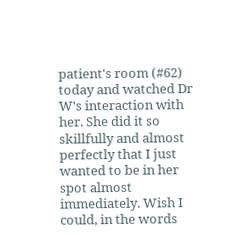patient's room (#62) today and watched Dr W's interaction with her. She did it so skillfully and almost perfectly that I just wanted to be in her spot almost immediately. Wish I could, in the words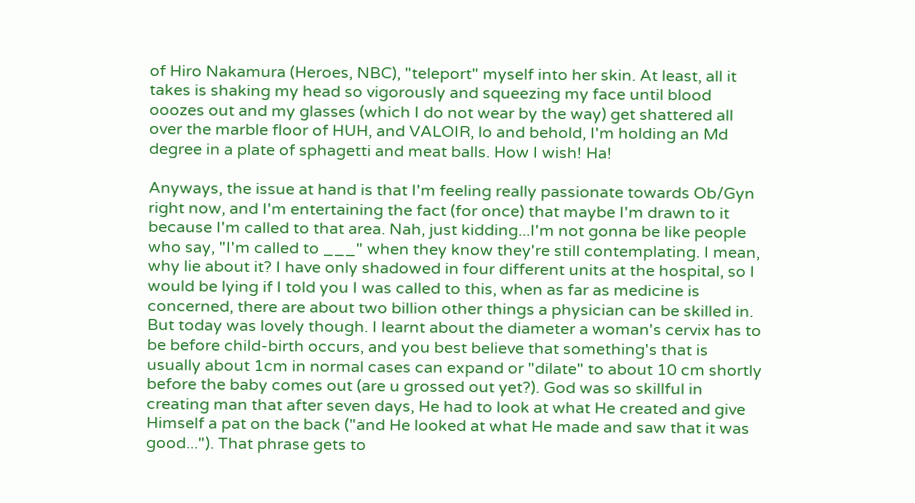of Hiro Nakamura (Heroes, NBC), "teleport" myself into her skin. At least, all it takes is shaking my head so vigorously and squeezing my face until blood ooozes out and my glasses (which I do not wear by the way) get shattered all over the marble floor of HUH, and VALOIR, lo and behold, I'm holding an Md degree in a plate of sphagetti and meat balls. How I wish! Ha!

Anyways, the issue at hand is that I'm feeling really passionate towards Ob/Gyn right now, and I'm entertaining the fact (for once) that maybe I'm drawn to it because I'm called to that area. Nah, just kidding...I'm not gonna be like people who say, "I'm called to ___" when they know they're still contemplating. I mean, why lie about it? I have only shadowed in four different units at the hospital, so I would be lying if I told you I was called to this, when as far as medicine is concerned, there are about two billion other things a physician can be skilled in. But today was lovely though. I learnt about the diameter a woman's cervix has to be before child-birth occurs, and you best believe that something's that is usually about 1cm in normal cases can expand or "dilate" to about 10 cm shortly before the baby comes out (are u grossed out yet?). God was so skillful in creating man that after seven days, He had to look at what He created and give Himself a pat on the back ("and He looked at what He made and saw that it was good..."). That phrase gets to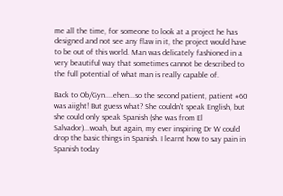me all the time, for someone to look at a project he has designed and not see any flaw in it, the project would have to be out of this world. Man was delicately fashioned in a very beautiful way that sometimes cannot be described to the full potential of what man is really capable of.

Back to Ob/Gyn....ehen...so the second patient, patient #60 was aiight! But guess what? She couldn't speak English, but she could only speak Spanish (she was from El Salvador)...woah, but again, my ever inspiring Dr W could drop the basic things in Spanish. I learnt how to say pain in Spanish today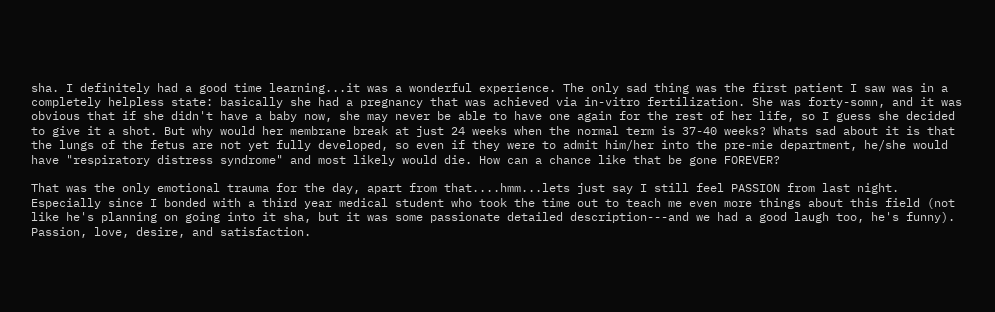sha. I definitely had a good time learning...it was a wonderful experience. The only sad thing was the first patient I saw was in a completely helpless state: basically she had a pregnancy that was achieved via in-vitro fertilization. She was forty-somn, and it was obvious that if she didn't have a baby now, she may never be able to have one again for the rest of her life, so I guess she decided to give it a shot. But why would her membrane break at just 24 weeks when the normal term is 37-40 weeks? Whats sad about it is that the lungs of the fetus are not yet fully developed, so even if they were to admit him/her into the pre-mie department, he/she would have "respiratory distress syndrome" and most likely would die. How can a chance like that be gone FOREVER?

That was the only emotional trauma for the day, apart from that....hmm...lets just say I still feel PASSION from last night. Especially since I bonded with a third year medical student who took the time out to teach me even more things about this field (not like he's planning on going into it sha, but it was some passionate detailed description---and we had a good laugh too, he's funny). Passion, love, desire, and satisfaction.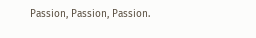Passion, Passion, Passion.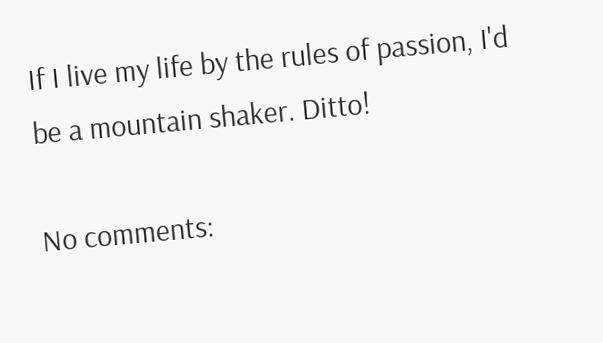If I live my life by the rules of passion, I'd be a mountain shaker. Ditto!

No comments: